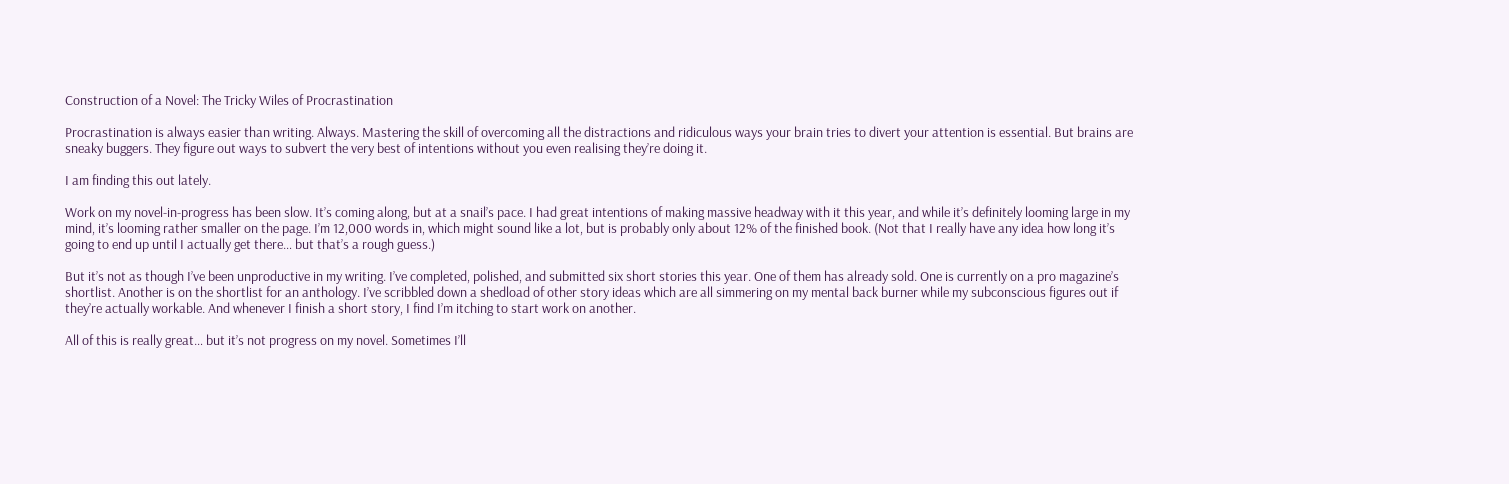Construction of a Novel: The Tricky Wiles of Procrastination

Procrastination is always easier than writing. Always. Mastering the skill of overcoming all the distractions and ridiculous ways your brain tries to divert your attention is essential. But brains are sneaky buggers. They figure out ways to subvert the very best of intentions without you even realising they’re doing it.

I am finding this out lately.

Work on my novel-in-progress has been slow. It’s coming along, but at a snail’s pace. I had great intentions of making massive headway with it this year, and while it’s definitely looming large in my mind, it’s looming rather smaller on the page. I’m 12,000 words in, which might sound like a lot, but is probably only about 12% of the finished book. (Not that I really have any idea how long it’s going to end up until I actually get there… but that’s a rough guess.)

But it’s not as though I’ve been unproductive in my writing. I’ve completed, polished, and submitted six short stories this year. One of them has already sold. One is currently on a pro magazine’s shortlist. Another is on the shortlist for an anthology. I’ve scribbled down a shedload of other story ideas which are all simmering on my mental back burner while my subconscious figures out if they’re actually workable. And whenever I finish a short story, I find I’m itching to start work on another.

All of this is really great… but it’s not progress on my novel. Sometimes I’ll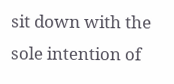sit down with the sole intention of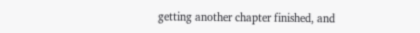getting another chapter finished, and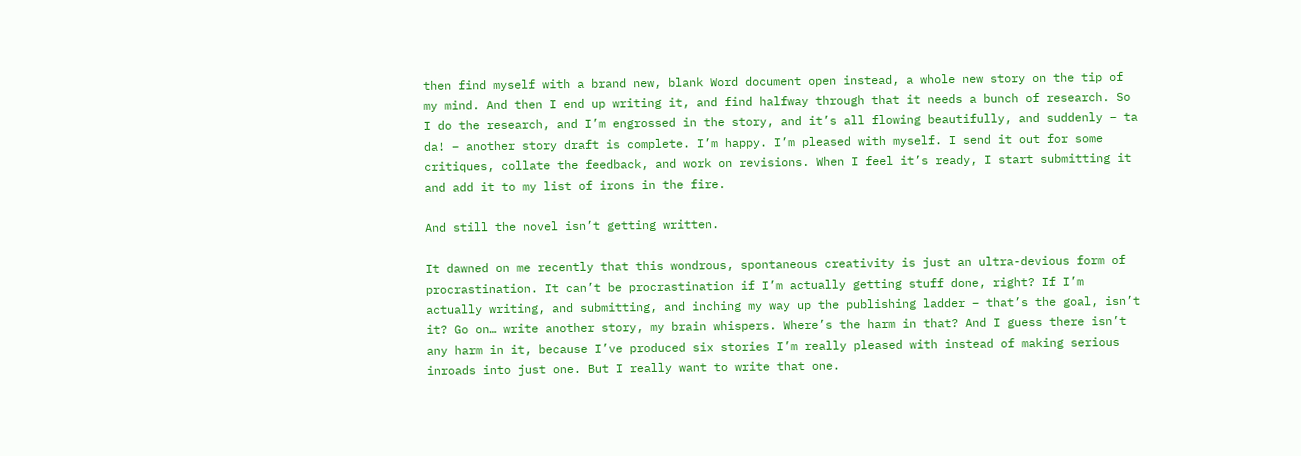then find myself with a brand new, blank Word document open instead, a whole new story on the tip of my mind. And then I end up writing it, and find halfway through that it needs a bunch of research. So I do the research, and I’m engrossed in the story, and it’s all flowing beautifully, and suddenly – ta da! – another story draft is complete. I’m happy. I’m pleased with myself. I send it out for some critiques, collate the feedback, and work on revisions. When I feel it’s ready, I start submitting it and add it to my list of irons in the fire.

And still the novel isn’t getting written.

It dawned on me recently that this wondrous, spontaneous creativity is just an ultra-devious form of procrastination. It can’t be procrastination if I’m actually getting stuff done, right? If I’m actually writing, and submitting, and inching my way up the publishing ladder – that’s the goal, isn’t it? Go on… write another story, my brain whispers. Where’s the harm in that? And I guess there isn’t any harm in it, because I’ve produced six stories I’m really pleased with instead of making serious inroads into just one. But I really want to write that one.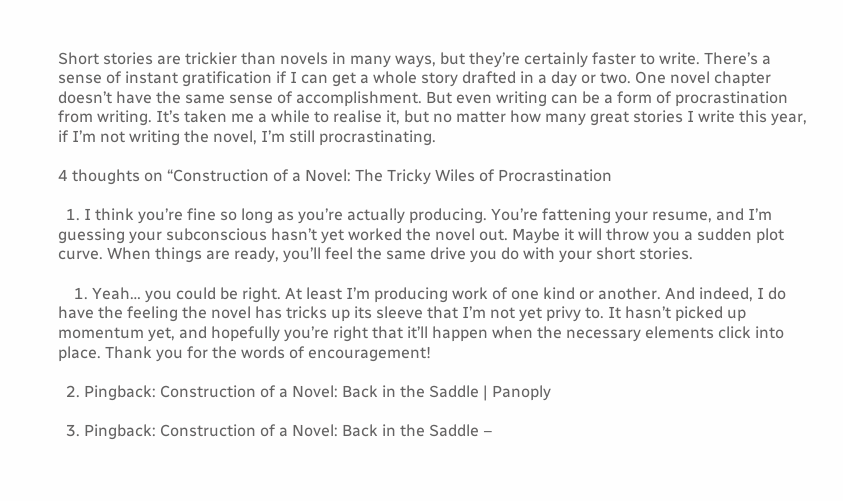Short stories are trickier than novels in many ways, but they’re certainly faster to write. There’s a sense of instant gratification if I can get a whole story drafted in a day or two. One novel chapter doesn’t have the same sense of accomplishment. But even writing can be a form of procrastination from writing. It’s taken me a while to realise it, but no matter how many great stories I write this year, if I’m not writing the novel, I’m still procrastinating.

4 thoughts on “Construction of a Novel: The Tricky Wiles of Procrastination

  1. I think you’re fine so long as you’re actually producing. You’re fattening your resume, and I’m guessing your subconscious hasn’t yet worked the novel out. Maybe it will throw you a sudden plot curve. When things are ready, you’ll feel the same drive you do with your short stories.

    1. Yeah… you could be right. At least I’m producing work of one kind or another. And indeed, I do have the feeling the novel has tricks up its sleeve that I’m not yet privy to. It hasn’t picked up momentum yet, and hopefully you’re right that it’ll happen when the necessary elements click into place. Thank you for the words of encouragement!

  2. Pingback: Construction of a Novel: Back in the Saddle | Panoply

  3. Pingback: Construction of a Novel: Back in the Saddle –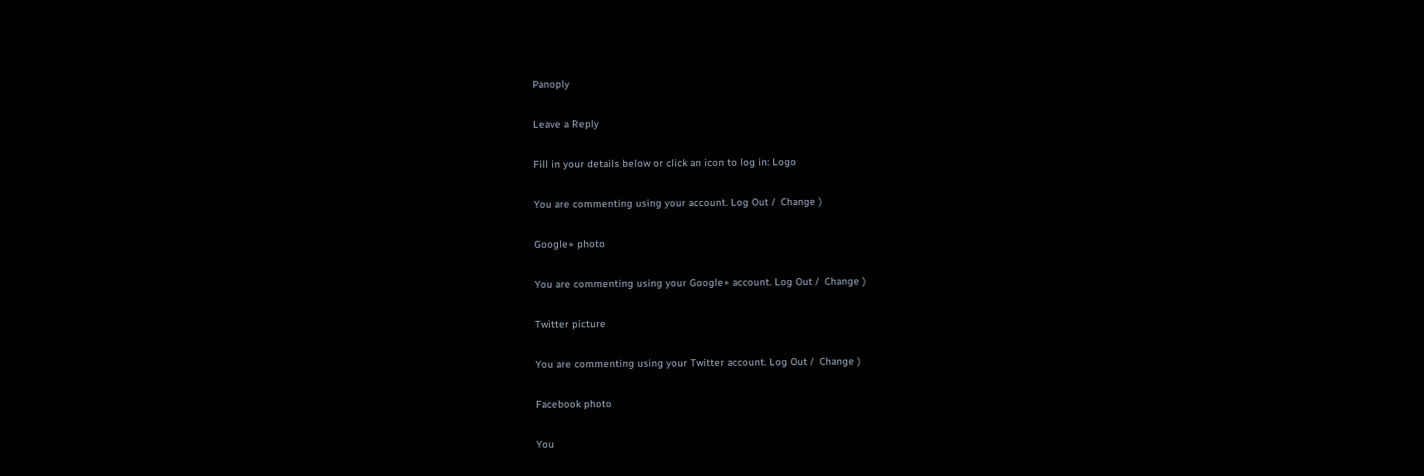Panoply

Leave a Reply

Fill in your details below or click an icon to log in: Logo

You are commenting using your account. Log Out /  Change )

Google+ photo

You are commenting using your Google+ account. Log Out /  Change )

Twitter picture

You are commenting using your Twitter account. Log Out /  Change )

Facebook photo

You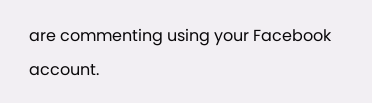are commenting using your Facebook account.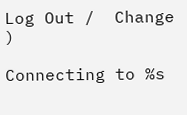Log Out /  Change )

Connecting to %s